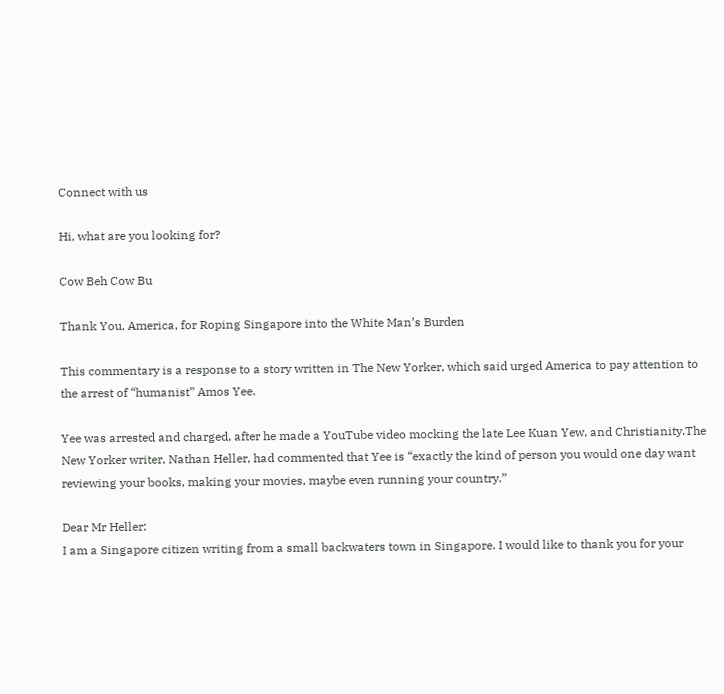Connect with us

Hi, what are you looking for?

Cow Beh Cow Bu

Thank You, America, for Roping Singapore into the White Man’s Burden

This commentary is a response to a story written in The New Yorker, which said urged America to pay attention to the arrest of “humanist” Amos Yee.

Yee was arrested and charged, after he made a YouTube video mocking the late Lee Kuan Yew, and Christianity.The New Yorker writer, Nathan Heller, had commented that Yee is “exactly the kind of person you would one day want reviewing your books, making your movies, maybe even running your country.”

Dear Mr Heller:
I am a Singapore citizen writing from a small backwaters town in Singapore. I would like to thank you for your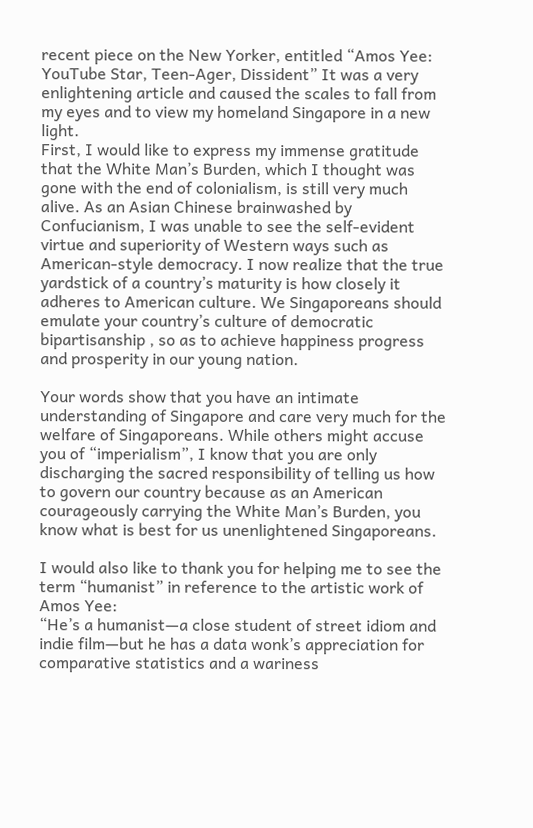recent piece on the New Yorker, entitled “Amos Yee: YouTube Star, Teen-Ager, Dissident” It was a very enlightening article and caused the scales to fall from my eyes and to view my homeland Singapore in a new light.
First, I would like to express my immense gratitude that the White Man’s Burden, which I thought was gone with the end of colonialism, is still very much alive. As an Asian Chinese brainwashed by Confucianism, I was unable to see the self-evident virtue and superiority of Western ways such as American-style democracy. I now realize that the true yardstick of a country’s maturity is how closely it adheres to American culture. We Singaporeans should emulate your country’s culture of democratic bipartisanship , so as to achieve happiness progress and prosperity in our young nation.

Your words show that you have an intimate understanding of Singapore and care very much for the welfare of Singaporeans. While others might accuse you of “imperialism”, I know that you are only discharging the sacred responsibility of telling us how to govern our country because as an American courageously carrying the White Man’s Burden, you know what is best for us unenlightened Singaporeans.

I would also like to thank you for helping me to see the term “humanist” in reference to the artistic work of Amos Yee:
“He’s a humanist—a close student of street idiom and indie film—but he has a data wonk’s appreciation for comparative statistics and a wariness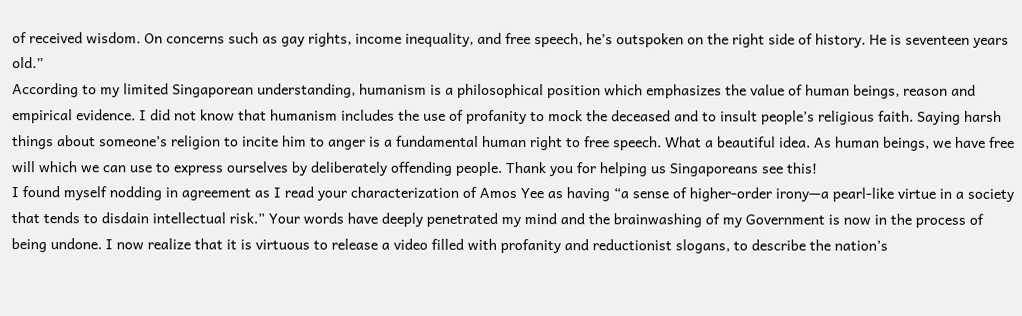of received wisdom. On concerns such as gay rights, income inequality, and free speech, he’s outspoken on the right side of history. He is seventeen years old.”
According to my limited Singaporean understanding, humanism is a philosophical position which emphasizes the value of human beings, reason and empirical evidence. I did not know that humanism includes the use of profanity to mock the deceased and to insult people’s religious faith. Saying harsh things about someone’s religion to incite him to anger is a fundamental human right to free speech. What a beautiful idea. As human beings, we have free will which we can use to express ourselves by deliberately offending people. Thank you for helping us Singaporeans see this!
I found myself nodding in agreement as I read your characterization of Amos Yee as having “a sense of higher-order irony—a pearl-like virtue in a society that tends to disdain intellectual risk.” Your words have deeply penetrated my mind and the brainwashing of my Government is now in the process of being undone. I now realize that it is virtuous to release a video filled with profanity and reductionist slogans, to describe the nation’s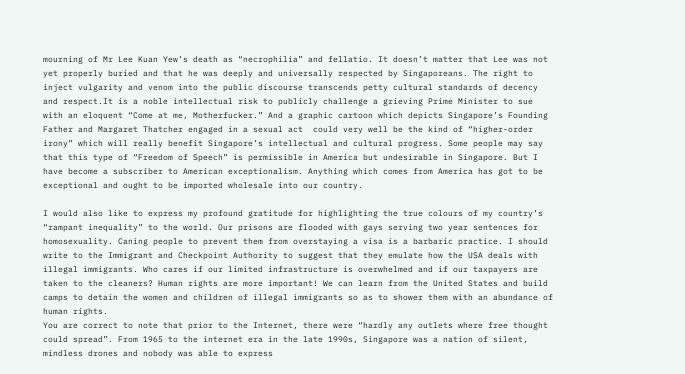mourning of Mr Lee Kuan Yew’s death as “necrophilia” and fellatio. It doesn’t matter that Lee was not yet properly buried and that he was deeply and universally respected by Singaporeans. The right to inject vulgarity and venom into the public discourse transcends petty cultural standards of decency and respect.It is a noble intellectual risk to publicly challenge a grieving Prime Minister to sue with an eloquent “Come at me, Motherfucker.” And a graphic cartoon which depicts Singapore’s Founding Father and Margaret Thatcher engaged in a sexual act  could very well be the kind of “higher-order irony” which will really benefit Singapore’s intellectual and cultural progress. Some people may say that this type of “Freedom of Speech” is permissible in America but undesirable in Singapore. But I have become a subscriber to American exceptionalism. Anything which comes from America has got to be exceptional and ought to be imported wholesale into our country.

I would also like to express my profound gratitude for highlighting the true colours of my country’s “rampant inequality” to the world. Our prisons are flooded with gays serving two year sentences for homosexuality. Caning people to prevent them from overstaying a visa is a barbaric practice. I should write to the Immigrant and Checkpoint Authority to suggest that they emulate how the USA deals with illegal immigrants. Who cares if our limited infrastructure is overwhelmed and if our taxpayers are taken to the cleaners? Human rights are more important! We can learn from the United States and build camps to detain the women and children of illegal immigrants so as to shower them with an abundance of human rights.
You are correct to note that prior to the Internet, there were “hardly any outlets where free thought could spread”. From 1965 to the internet era in the late 1990s, Singapore was a nation of silent, mindless drones and nobody was able to express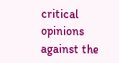critical opinions against the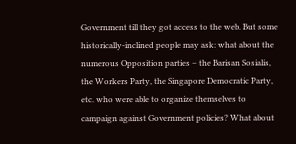Government till they got access to the web. But some historically-inclined people may ask: what about the numerous Opposition parties – the Barisan Sosialis, the Workers Party, the Singapore Democratic Party, etc. who were able to organize themselves to campaign against Government policies? What about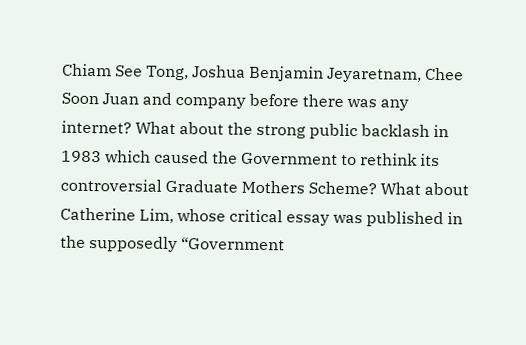Chiam See Tong, Joshua Benjamin Jeyaretnam, Chee Soon Juan and company before there was any internet? What about the strong public backlash in 1983 which caused the Government to rethink its controversial Graduate Mothers Scheme? What about Catherine Lim, whose critical essay was published in the supposedly “Government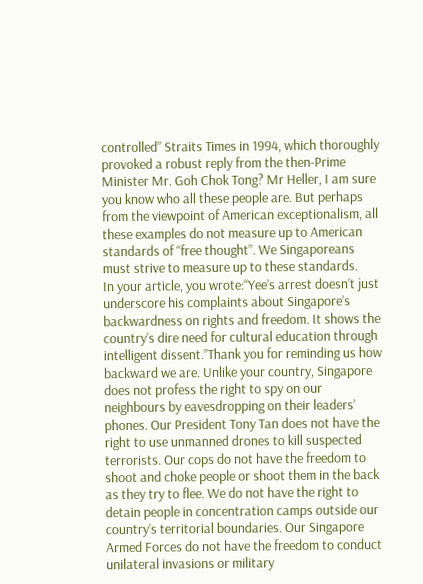controlled” Straits Times in 1994, which thoroughly provoked a robust reply from the then-Prime Minister Mr. Goh Chok Tong? Mr Heller, I am sure you know who all these people are. But perhaps from the viewpoint of American exceptionalism, all these examples do not measure up to American standards of “free thought”. We Singaporeans must strive to measure up to these standards.
In your article, you wrote:“Yee’s arrest doesn’t just underscore his complaints about Singapore’s backwardness on rights and freedom. It shows the country’s dire need for cultural education through intelligent dissent.”Thank you for reminding us how backward we are. Unlike your country, Singapore does not profess the right to spy on our neighbours by eavesdropping on their leaders’ phones. Our President Tony Tan does not have the right to use unmanned drones to kill suspected terrorists. Our cops do not have the freedom to shoot and choke people or shoot them in the back as they try to flee. We do not have the right to detain people in concentration camps outside our country’s territorial boundaries. Our Singapore Armed Forces do not have the freedom to conduct unilateral invasions or military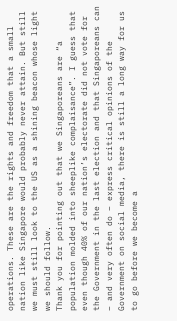operations. These are the rights and freedom that a small nation like Singapore would probably never attain. But still we must still look to the US as a shining beacon whose light we should follow.
Thank you for pointing out that we Singaporeans are “a population molded into sheeplike complaisance”. I guess that even though 40% of our nation’s electorate did not vote for the Government in the last election and that Singaporeans can – and very often do – express critical opinions of the Government on social media, there is still a long way for us to go before we become a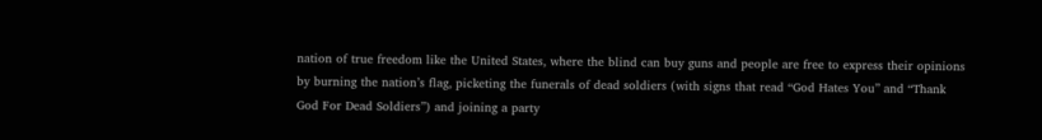nation of true freedom like the United States, where the blind can buy guns and people are free to express their opinions by burning the nation’s flag, picketing the funerals of dead soldiers (with signs that read “God Hates You” and “Thank God For Dead Soldiers”) and joining a party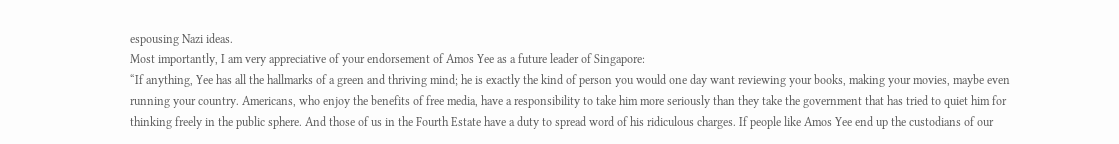espousing Nazi ideas.
Most importantly, I am very appreciative of your endorsement of Amos Yee as a future leader of Singapore:
“If anything, Yee has all the hallmarks of a green and thriving mind; he is exactly the kind of person you would one day want reviewing your books, making your movies, maybe even running your country. Americans, who enjoy the benefits of free media, have a responsibility to take him more seriously than they take the government that has tried to quiet him for thinking freely in the public sphere. And those of us in the Fourth Estate have a duty to spread word of his ridiculous charges. If people like Amos Yee end up the custodians of our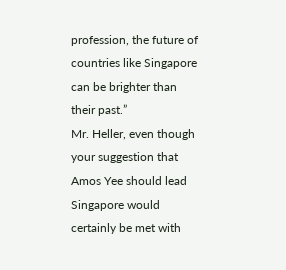profession, the future of countries like Singapore can be brighter than their past.”
Mr. Heller, even though your suggestion that Amos Yee should lead Singapore would certainly be met with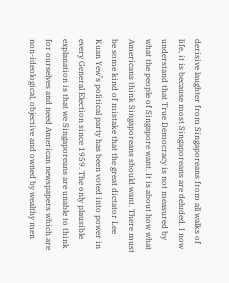derisive laughter from Singaporeans from all walks of life, it is because most Singaporeans are deluded. I now understand that True Democracy is not measured by what the people of Singapore want. It is about how what Americans think Singaporeans should want. There must be some kind of mistake that the great dictator Lee Kuan Yew’s political party has been voted into power in every General Election since 1959. The only plausible explanation is that we Singaporeans are unable to think for ourselves and need American newspapers which are non-ideological, objective and owned by wealthy men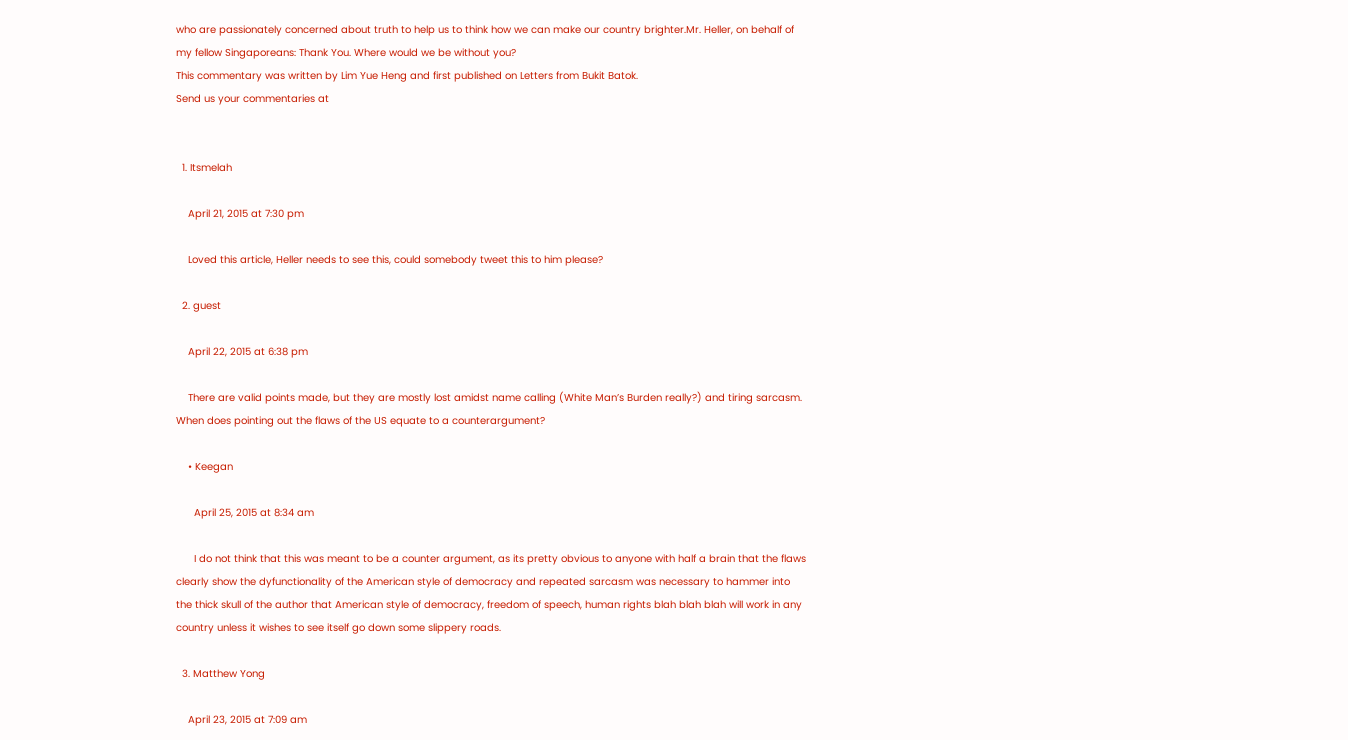who are passionately concerned about truth to help us to think how we can make our country brighter.Mr. Heller, on behalf of my fellow Singaporeans: Thank You. Where would we be without you?
This commentary was written by Lim Yue Heng and first published on Letters from Bukit Batok.
Send us your commentaries at


  1. Itsmelah

    April 21, 2015 at 7:30 pm

    Loved this article, Heller needs to see this, could somebody tweet this to him please?

  2. guest

    April 22, 2015 at 6:38 pm

    There are valid points made, but they are mostly lost amidst name calling (White Man’s Burden really?) and tiring sarcasm. When does pointing out the flaws of the US equate to a counterargument?

    • Keegan

      April 25, 2015 at 8:34 am

      I do not think that this was meant to be a counter argument, as its pretty obvious to anyone with half a brain that the flaws clearly show the dyfunctionality of the American style of democracy and repeated sarcasm was necessary to hammer into the thick skull of the author that American style of democracy, freedom of speech, human rights blah blah blah will work in any country unless it wishes to see itself go down some slippery roads.

  3. Matthew Yong

    April 23, 2015 at 7:09 am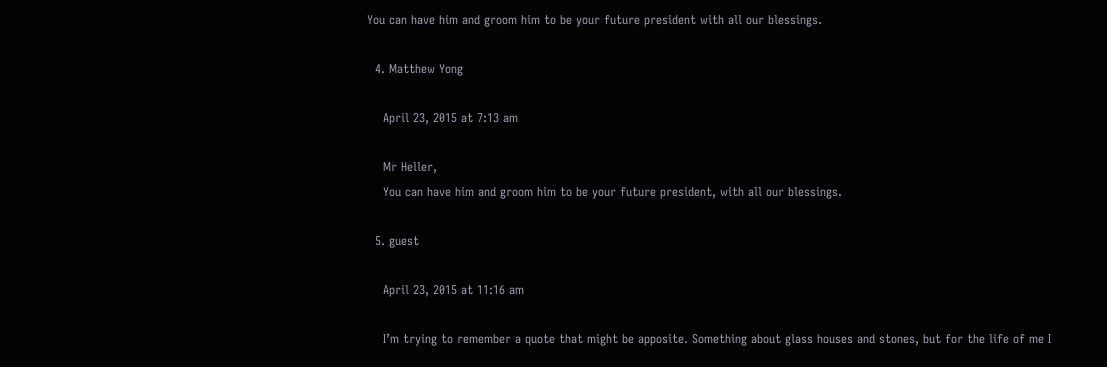You can have him and groom him to be your future president with all our blessings.

  4. Matthew Yong

    April 23, 2015 at 7:13 am

    Mr Heller,
    You can have him and groom him to be your future president, with all our blessings.

  5. guest

    April 23, 2015 at 11:16 am

    I’m trying to remember a quote that might be apposite. Something about glass houses and stones, but for the life of me I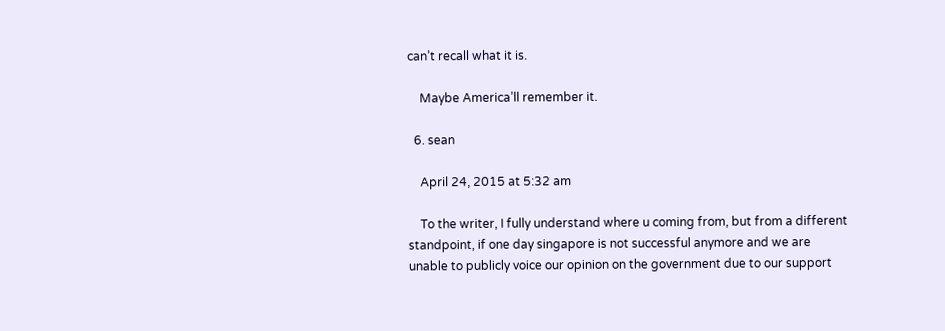can’t recall what it is.

    Maybe America’ll remember it.

  6. sean

    April 24, 2015 at 5:32 am

    To the writer, I fully understand where u coming from, but from a different standpoint, if one day singapore is not successful anymore and we are unable to publicly voice our opinion on the government due to our support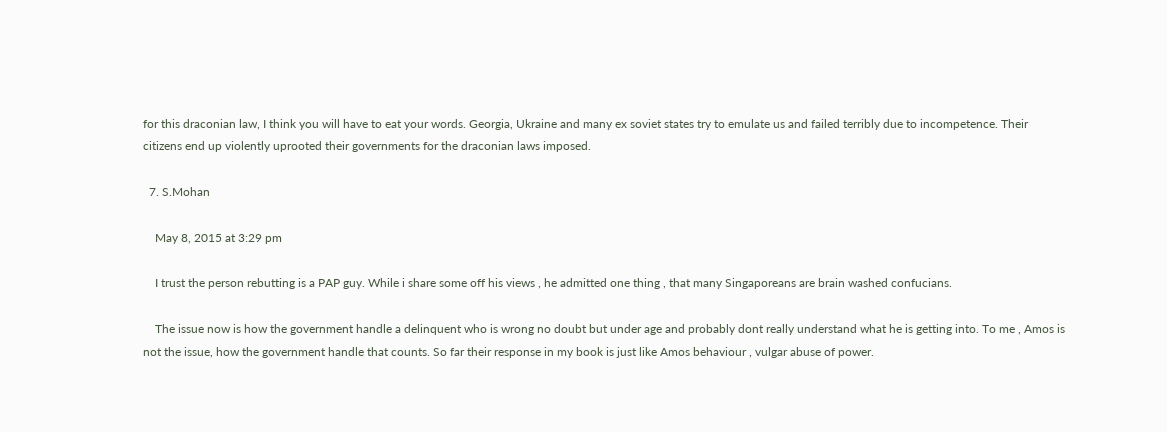for this draconian law, I think you will have to eat your words. Georgia, Ukraine and many ex soviet states try to emulate us and failed terribly due to incompetence. Their citizens end up violently uprooted their governments for the draconian laws imposed.

  7. S.Mohan

    May 8, 2015 at 3:29 pm

    I trust the person rebutting is a PAP guy. While i share some off his views , he admitted one thing , that many Singaporeans are brain washed confucians.

    The issue now is how the government handle a delinquent who is wrong no doubt but under age and probably dont really understand what he is getting into. To me , Amos is not the issue, how the government handle that counts. So far their response in my book is just like Amos behaviour , vulgar abuse of power.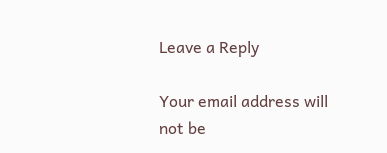Leave a Reply

Your email address will not be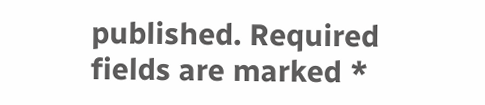published. Required fields are marked *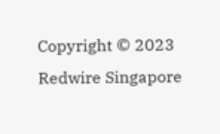Copyright © 2023 Redwire Singapore